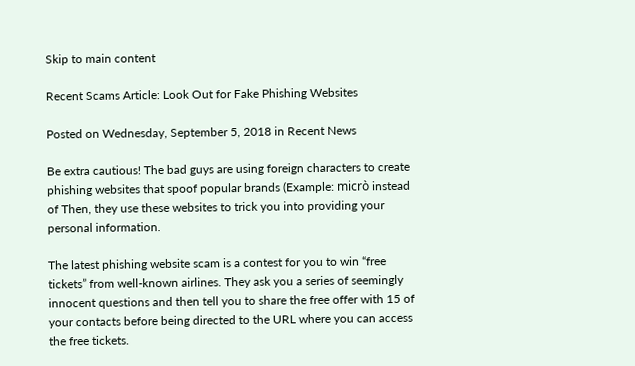Skip to main content

Recent Scams Article: Look Out for Fake Phishing Websites

Posted on Wednesday, September 5, 2018 in Recent News

Be extra cautious! The bad guys are using foreign characters to create phishing websites that spoof popular brands (Example: micrò instead of Then, they use these websites to trick you into providing your personal information.

The latest phishing website scam is a contest for you to win “free tickets” from well-known airlines. They ask you a series of seemingly innocent questions and then tell you to share the free offer with 15 of your contacts before being directed to the URL where you can access the free tickets.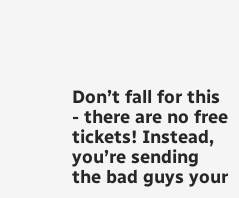Don’t fall for this - there are no free tickets! Instead, you’re sending the bad guys your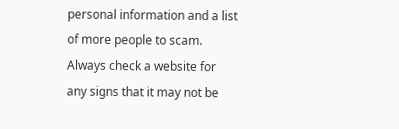personal information and a list of more people to scam. Always check a website for any signs that it may not be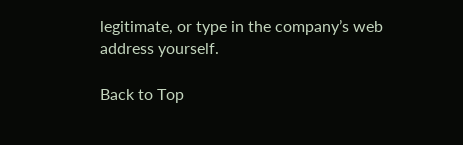legitimate, or type in the company’s web address yourself.

Back to Top